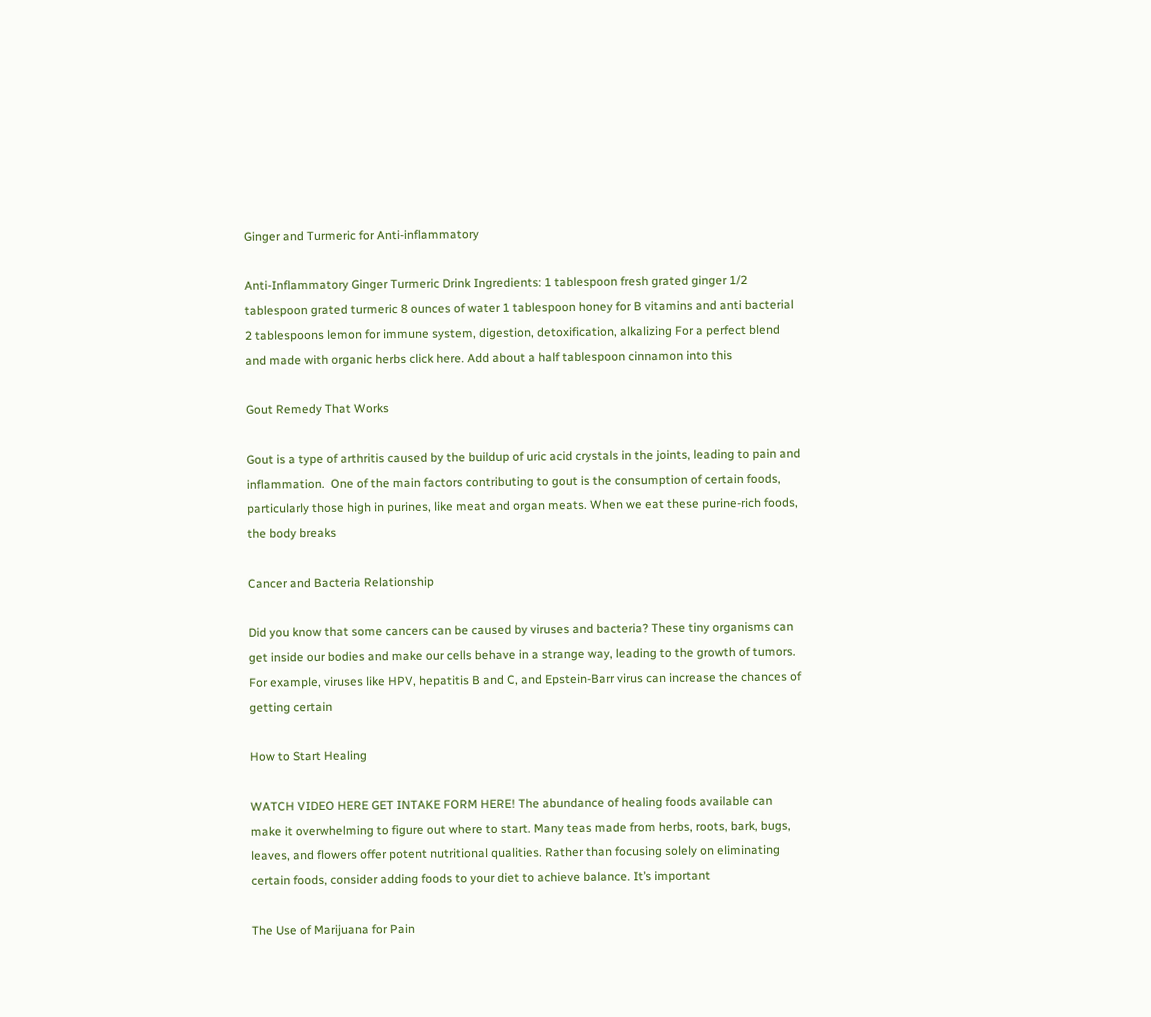Ginger and Turmeric for Anti-inflammatory

Anti-Inflammatory Ginger Turmeric Drink Ingredients: 1 tablespoon fresh grated ginger 1/2 tablespoon grated turmeric 8 ounces of water 1 tablespoon honey for B vitamins and anti bacterial 2 tablespoons lemon for immune system, digestion, detoxification, alkalizing For a perfect blend and made with organic herbs click here. Add about a half tablespoon cinnamon into this

Gout Remedy That Works

Gout is a type of arthritis caused by the buildup of uric acid crystals in the joints, leading to pain and inflammation.  One of the main factors contributing to gout is the consumption of certain foods, particularly those high in purines, like meat and organ meats. When we eat these purine-rich foods, the body breaks

Cancer and Bacteria Relationship

Did you know that some cancers can be caused by viruses and bacteria? These tiny organisms can get inside our bodies and make our cells behave in a strange way, leading to the growth of tumors. For example, viruses like HPV, hepatitis B and C, and Epstein-Barr virus can increase the chances of getting certain

How to Start Healing

WATCH VIDEO HERE GET INTAKE FORM HERE! The abundance of healing foods available can make it overwhelming to figure out where to start. Many teas made from herbs, roots, bark, bugs, leaves, and flowers offer potent nutritional qualities. Rather than focusing solely on eliminating certain foods, consider adding foods to your diet to achieve balance. It’s important

The Use of Marijuana for Pain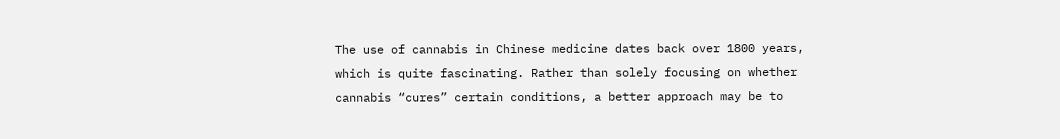The use of cannabis in Chinese medicine dates back over 1800 years, which is quite fascinating. Rather than solely focusing on whether cannabis “cures” certain conditions, a better approach may be to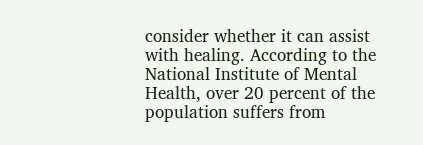consider whether it can assist with healing. According to the National Institute of Mental Health, over 20 percent of the population suffers from